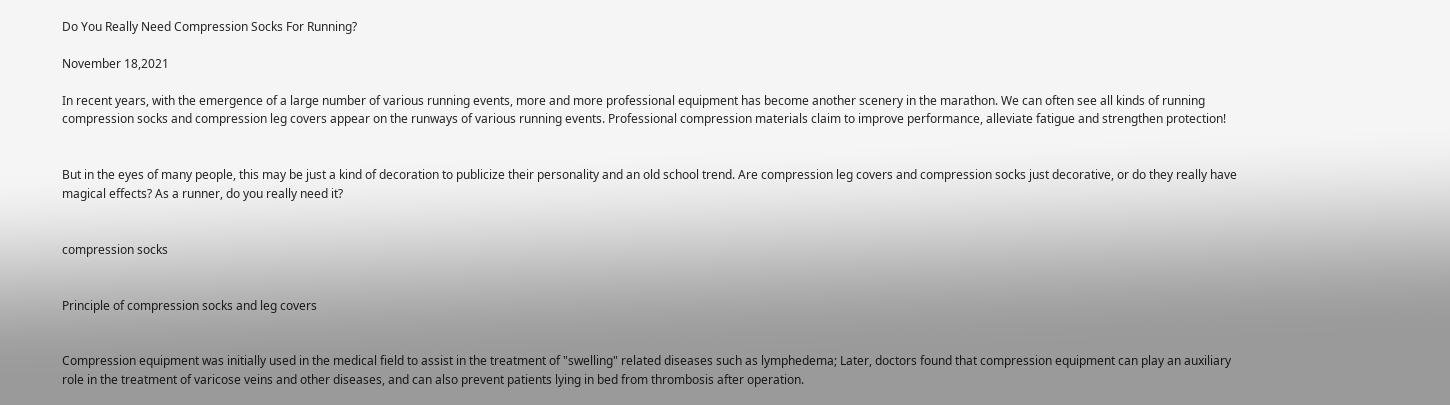Do You Really Need Compression Socks For Running?

November 18,2021

In recent years, with the emergence of a large number of various running events, more and more professional equipment has become another scenery in the marathon. We can often see all kinds of running compression socks and compression leg covers appear on the runways of various running events. Professional compression materials claim to improve performance, alleviate fatigue and strengthen protection!


But in the eyes of many people, this may be just a kind of decoration to publicize their personality and an old school trend. Are compression leg covers and compression socks just decorative, or do they really have magical effects? As a runner, do you really need it?


compression socks


Principle of compression socks and leg covers


Compression equipment was initially used in the medical field to assist in the treatment of "swelling" related diseases such as lymphedema; Later, doctors found that compression equipment can play an auxiliary role in the treatment of varicose veins and other diseases, and can also prevent patients lying in bed from thrombosis after operation.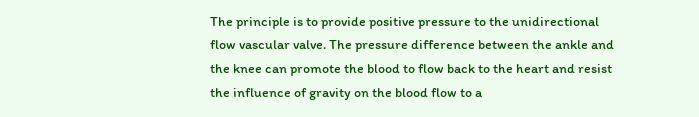The principle is to provide positive pressure to the unidirectional flow vascular valve. The pressure difference between the ankle and the knee can promote the blood to flow back to the heart and resist the influence of gravity on the blood flow to a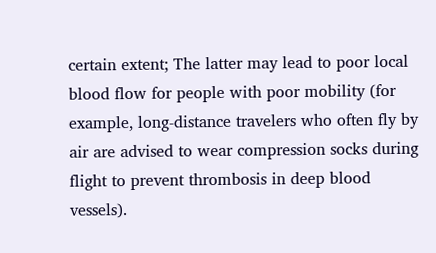certain extent; The latter may lead to poor local blood flow for people with poor mobility (for example, long-distance travelers who often fly by air are advised to wear compression socks during flight to prevent thrombosis in deep blood vessels).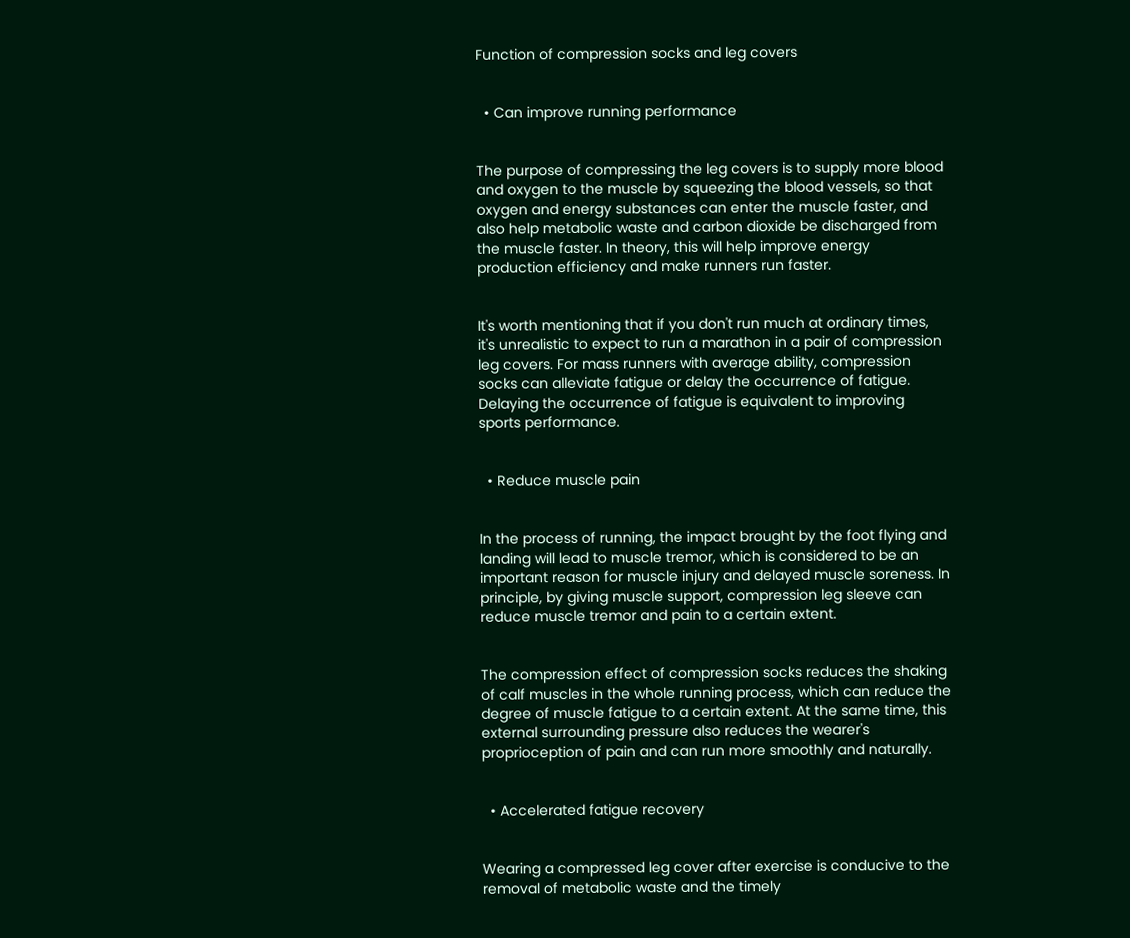Function of compression socks and leg covers


  • Can improve running performance


The purpose of compressing the leg covers is to supply more blood and oxygen to the muscle by squeezing the blood vessels, so that oxygen and energy substances can enter the muscle faster, and also help metabolic waste and carbon dioxide be discharged from the muscle faster. In theory, this will help improve energy production efficiency and make runners run faster.


It's worth mentioning that if you don't run much at ordinary times, it's unrealistic to expect to run a marathon in a pair of compression leg covers. For mass runners with average ability, compression socks can alleviate fatigue or delay the occurrence of fatigue. Delaying the occurrence of fatigue is equivalent to improving sports performance.


  • Reduce muscle pain


In the process of running, the impact brought by the foot flying and landing will lead to muscle tremor, which is considered to be an important reason for muscle injury and delayed muscle soreness. In principle, by giving muscle support, compression leg sleeve can reduce muscle tremor and pain to a certain extent.


The compression effect of compression socks reduces the shaking of calf muscles in the whole running process, which can reduce the degree of muscle fatigue to a certain extent. At the same time, this external surrounding pressure also reduces the wearer's proprioception of pain and can run more smoothly and naturally.


  • Accelerated fatigue recovery


Wearing a compressed leg cover after exercise is conducive to the removal of metabolic waste and the timely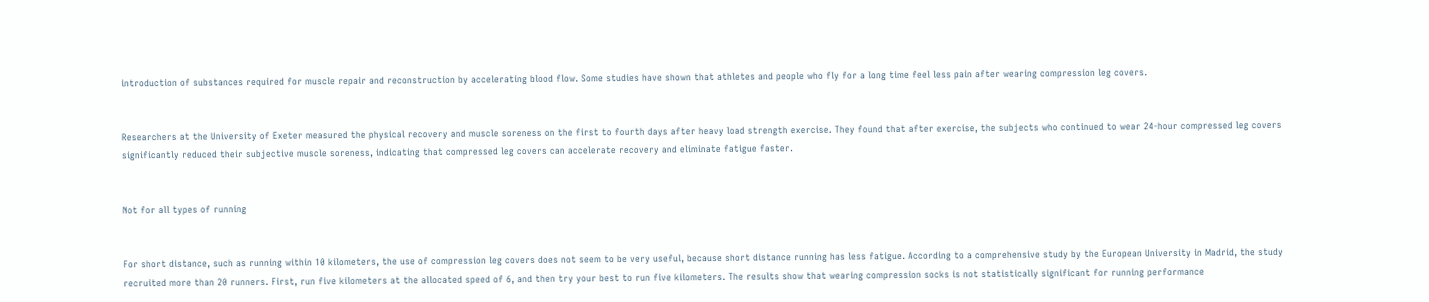introduction of substances required for muscle repair and reconstruction by accelerating blood flow. Some studies have shown that athletes and people who fly for a long time feel less pain after wearing compression leg covers.


Researchers at the University of Exeter measured the physical recovery and muscle soreness on the first to fourth days after heavy load strength exercise. They found that after exercise, the subjects who continued to wear 24-hour compressed leg covers significantly reduced their subjective muscle soreness, indicating that compressed leg covers can accelerate recovery and eliminate fatigue faster.


Not for all types of running


For short distance, such as running within 10 kilometers, the use of compression leg covers does not seem to be very useful, because short distance running has less fatigue. According to a comprehensive study by the European University in Madrid, the study recruited more than 20 runners. First, run five kilometers at the allocated speed of 6, and then try your best to run five kilometers. The results show that wearing compression socks is not statistically significant for running performance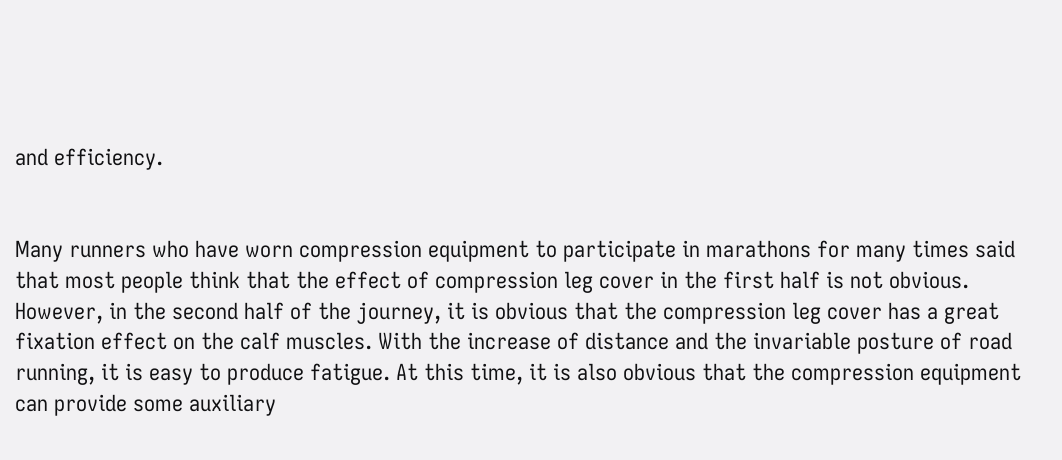and efficiency.


Many runners who have worn compression equipment to participate in marathons for many times said that most people think that the effect of compression leg cover in the first half is not obvious. However, in the second half of the journey, it is obvious that the compression leg cover has a great fixation effect on the calf muscles. With the increase of distance and the invariable posture of road running, it is easy to produce fatigue. At this time, it is also obvious that the compression equipment can provide some auxiliary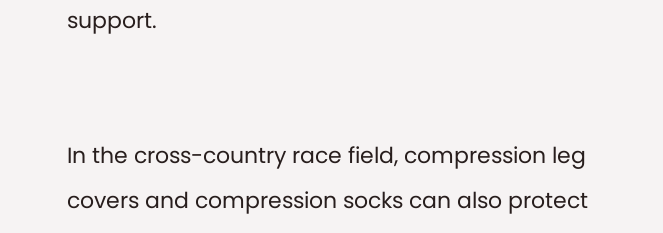support.


In the cross-country race field, compression leg covers and compression socks can also protect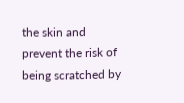the skin and prevent the risk of being scratched by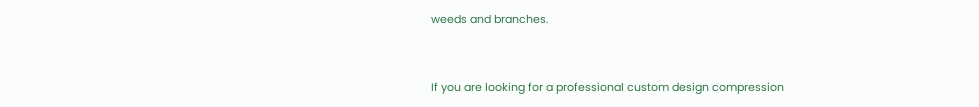weeds and branches.


If you are looking for a professional custom design compression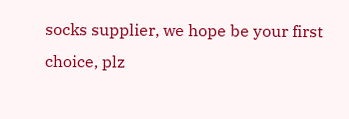socks supplier, we hope be your first choice, plz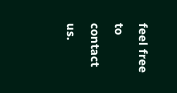feel free to contact us.